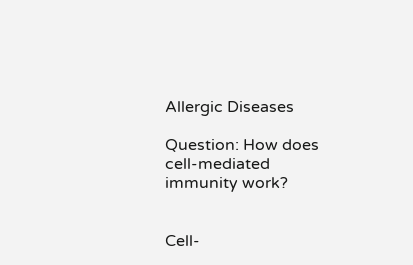Allergic Diseases

Question: How does cell-mediated immunity work?


Cell-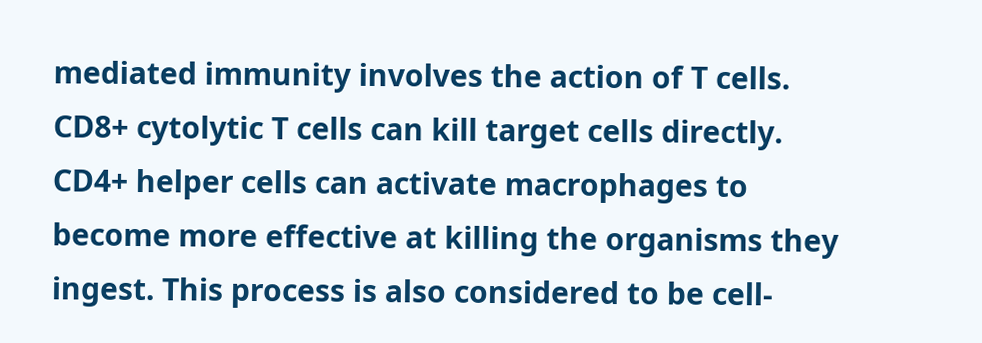mediated immunity involves the action of T cells. CD8+ cytolytic T cells can kill target cells directly. CD4+ helper cells can activate macrophages to become more effective at killing the organisms they ingest. This process is also considered to be cell-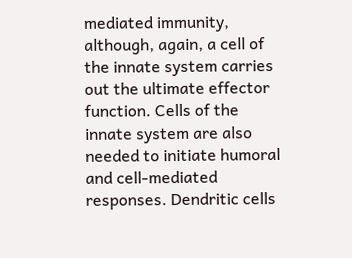mediated immunity, although, again, a cell of the innate system carries out the ultimate effector function. Cells of the innate system are also needed to initiate humoral and cell-mediated responses. Dendritic cells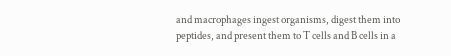and macrophages ingest organisms, digest them into peptides, and present them to T cells and B cells in a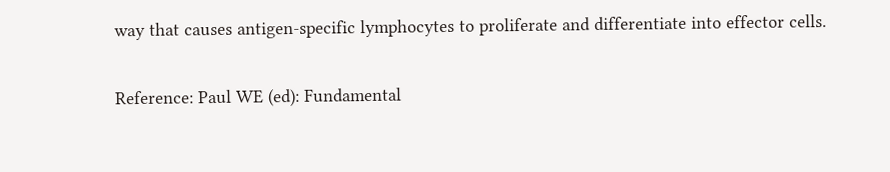way that causes antigen-specific lymphocytes to proliferate and differentiate into effector cells.

Reference: Paul WE (ed): Fundamental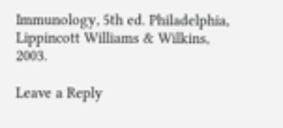Immunology, 5th ed. Philadelphia, Lippincott Williams & Wilkins, 2003.

Leave a Reply